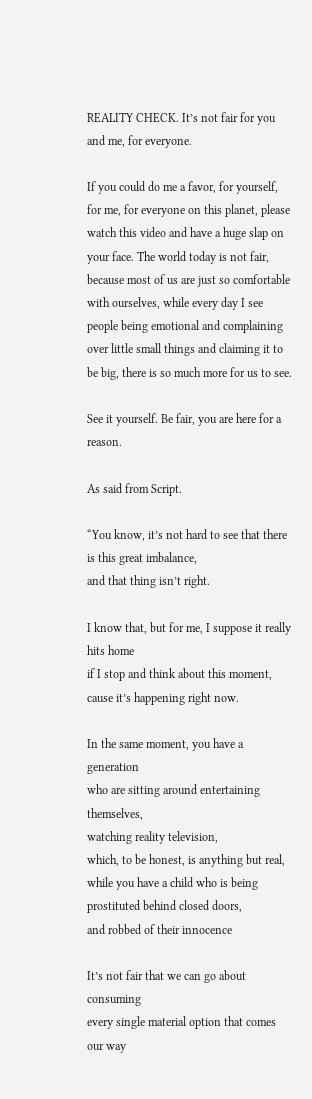REALITY CHECK. It’s not fair for you and me, for everyone.

If you could do me a favor, for yourself, for me, for everyone on this planet, please watch this video and have a huge slap on your face. The world today is not fair, because most of us are just so comfortable with ourselves, while every day I see people being emotional and complaining over little small things and claiming it to be big, there is so much more for us to see.

See it yourself. Be fair, you are here for a reason.

As said from Script.

“You know, it’s not hard to see that there is this great imbalance,
and that thing isn’t right.

I know that, but for me, I suppose it really hits home
if I stop and think about this moment,
cause it’s happening right now.

In the same moment, you have a generation
who are sitting around entertaining themselves,
watching reality television,
which, to be honest, is anything but real,
while you have a child who is being prostituted behind closed doors,
and robbed of their innocence

It’s not fair that we can go about consuming
every single material option that comes our way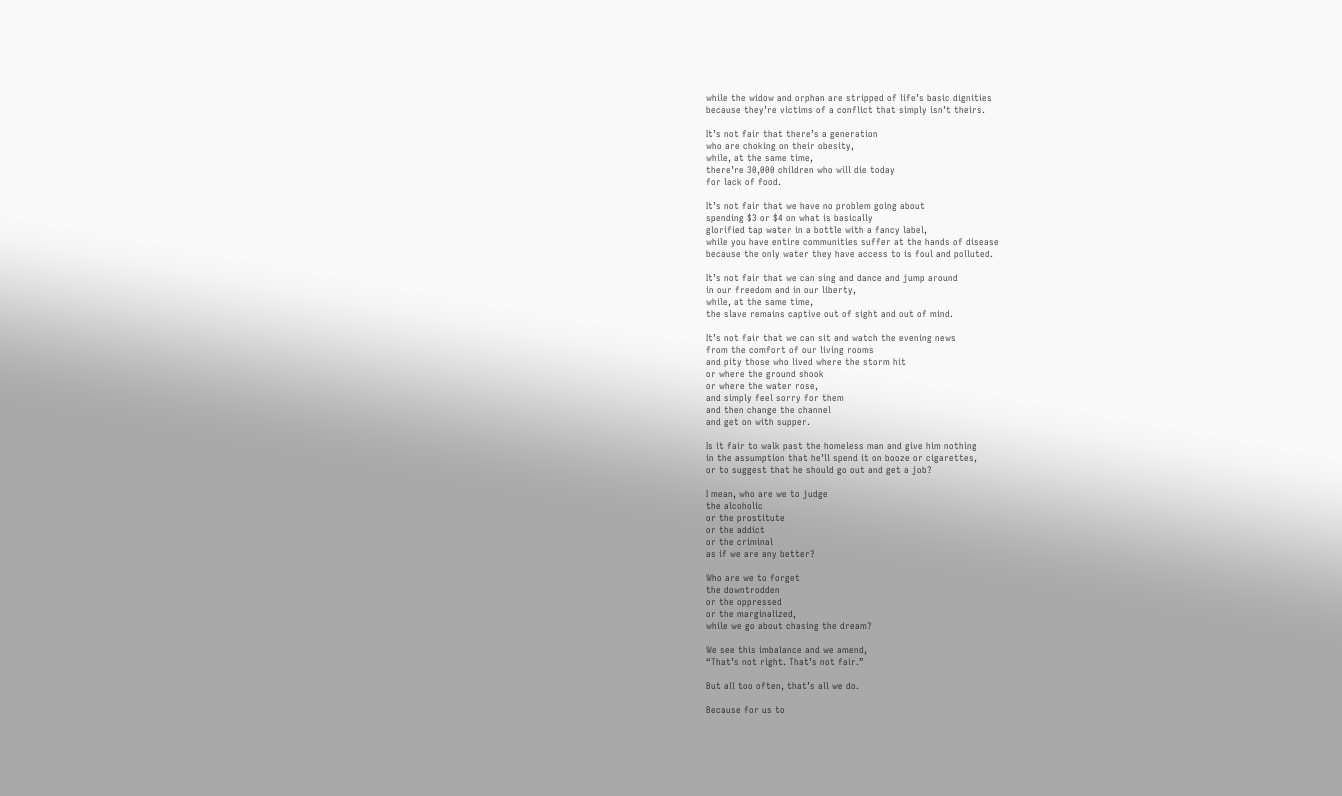while the widow and orphan are stripped of life’s basic dignities
because they’re victims of a conflict that simply isn’t theirs.

It’s not fair that there’s a generation
who are choking on their obesity,
while, at the same time,
there’re 30,000 children who will die today
for lack of food.

It’s not fair that we have no problem going about
spending $3 or $4 on what is basically
glorified tap water in a bottle with a fancy label,
while you have entire communities suffer at the hands of disease
because the only water they have access to is foul and polluted.

It’s not fair that we can sing and dance and jump around
in our freedom and in our liberty,
while, at the same time,
the slave remains captive out of sight and out of mind.

It’s not fair that we can sit and watch the evening news
from the comfort of our living rooms
and pity those who lived where the storm hit
or where the ground shook
or where the water rose,
and simply feel sorry for them
and then change the channel
and get on with supper.

Is it fair to walk past the homeless man and give him nothing
in the assumption that he’ll spend it on booze or cigarettes,
or to suggest that he should go out and get a job?

I mean, who are we to judge
the alcoholic
or the prostitute
or the addict
or the criminal
as if we are any better?

Who are we to forget
the downtrodden
or the oppressed
or the marginalized,
while we go about chasing the dream?

We see this imbalance and we amend,
“That’s not right. That’s not fair.”

But all too often, that’s all we do.

Because for us to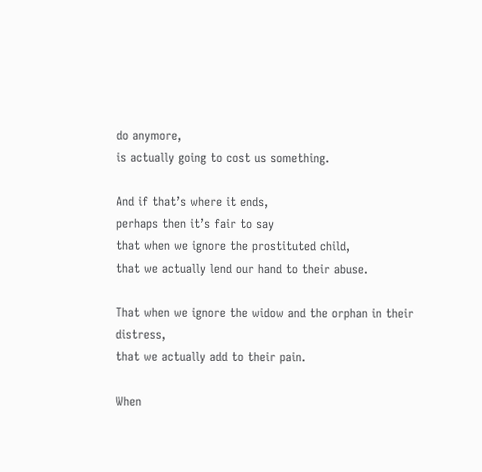do anymore,
is actually going to cost us something.

And if that’s where it ends,
perhaps then it’s fair to say
that when we ignore the prostituted child,
that we actually lend our hand to their abuse.

That when we ignore the widow and the orphan in their distress,
that we actually add to their pain.

When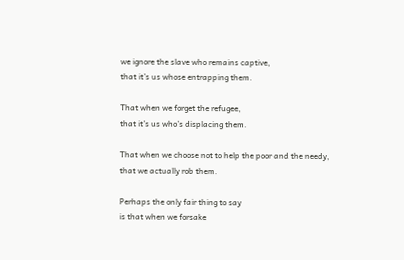we ignore the slave who remains captive,
that it’s us whose entrapping them.

That when we forget the refugee,
that it’s us who’s displacing them.

That when we choose not to help the poor and the needy,
that we actually rob them.

Perhaps the only fair thing to say
is that when we forsake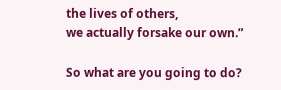the lives of others,
we actually forsake our own.”

So what are you going to do?